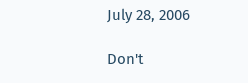July 28, 2006

Don't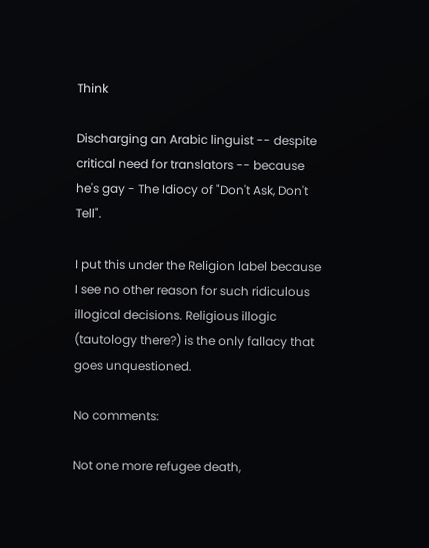Think

Discharging an Arabic linguist -- despite critical need for translators -- because he's gay - The Idiocy of "Don't Ask, Don't Tell".

I put this under the Religion label because I see no other reason for such ridiculous illogical decisions. Religious illogic (tautology there?) is the only fallacy that goes unquestioned.

No comments:

Not one more refugee death,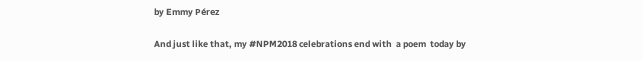by Emmy Pérez

And just like that, my #NPM2018 celebrations end with  a poem  today by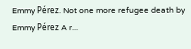Emmy Pérez. Not one more refugee death by Emmy Pérez A r...